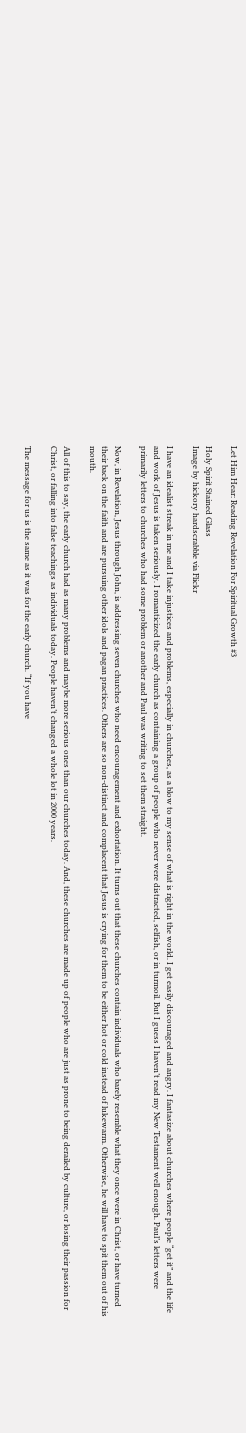Let Him Hear: Reading Revelation For Spiritual Growth #3

Holy Spirit Stained Glass
Image by hickory hardscrabble via Flickr

I have an idealist streak in me and I take injustices and problems, especially in churches, as a blow to my sense of what is right in the world. I get easily discouraged and angry. I fantasize about churches where people “get it” and the life and work of Jesus is taken seriously. I romanticized the early church as containing a group of people who never were distracted, selfish, or in turmoil. But I guess I haven’t read my New Testament well enough. Paul’s letters were primarily letters to churches who had some problem or another and Paul was writing to set them straight.

Now, in Revelation, Jesus through John, is addressing seven churches who need encouragement and exhortation. It turns out that these churches contain individuals who barely resemble what they once were in Christ, or have turned their back on the faith and are pursuing other idols and pagan practices. Others are so non-distinct and complacent that Jesus is crying for them to be either hot or cold instead of lukewarm. Otherwise, he will have to spit them out of his mouth.

All of this to say, the early church had as many problems and maybe more serious ones than our churches today. And, these churches are made up of people who are just as prone to being derailed by culture, or losing their passion for Christ, or falling into false teachings as individuals today. People haven’t changed a whole lot in 2000 years.

The message for us is the same as it was for the early church. “If you have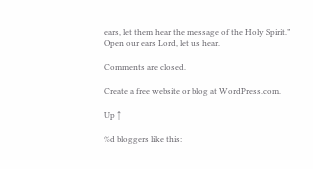ears, let them hear the message of the Holy Spirit.” Open our ears Lord, let us hear.

Comments are closed.

Create a free website or blog at WordPress.com.

Up ↑

%d bloggers like this: